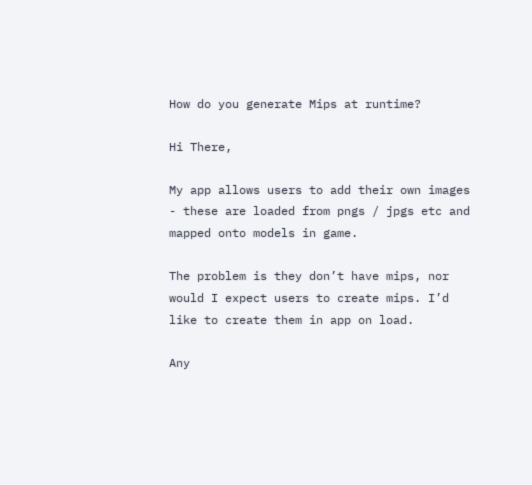How do you generate Mips at runtime?

Hi There,

My app allows users to add their own images - these are loaded from pngs / jpgs etc and mapped onto models in game.

The problem is they don’t have mips, nor would I expect users to create mips. I’d like to create them in app on load.

Any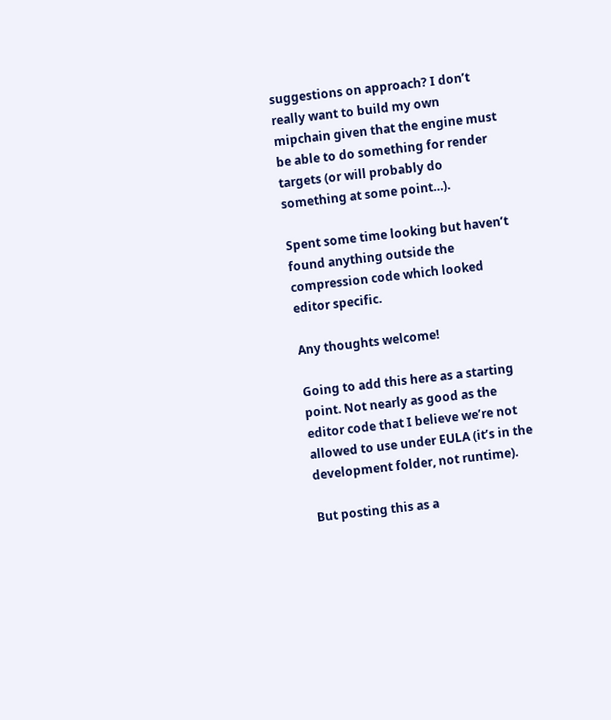suggestions on approach? I don’t really want to build my own mipchain given that the engine must be able to do something for render targets (or will probably do something at some point…).

Spent some time looking but haven’t found anything outside the compression code which looked editor specific.

Any thoughts welcome!

Going to add this here as a starting point. Not nearly as good as the editor code that I believe we’re not allowed to use under EULA (it’s in the development folder, not runtime).

But posting this as a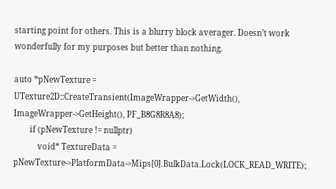starting point for others. This is a blurry block averager. Doesn’t work wonderfully for my purposes but better than nothing.

auto *pNewTexture = UTexture2D::CreateTransient(ImageWrapper->GetWidth(), ImageWrapper->GetHeight(), PF_B8G8R8A8);
        if (pNewTexture != nullptr)
            void* TextureData = pNewTexture->PlatformData->Mips[0].BulkData.Lock(LOCK_READ_WRITE);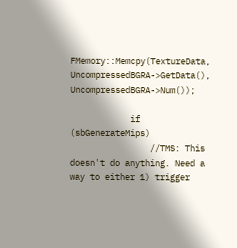FMemory::Memcpy(TextureData, UncompressedBGRA->GetData(), UncompressedBGRA->Num());

            if (sbGenerateMips)
                //TMS: This doesn't do anything. Need a way to either 1) trigger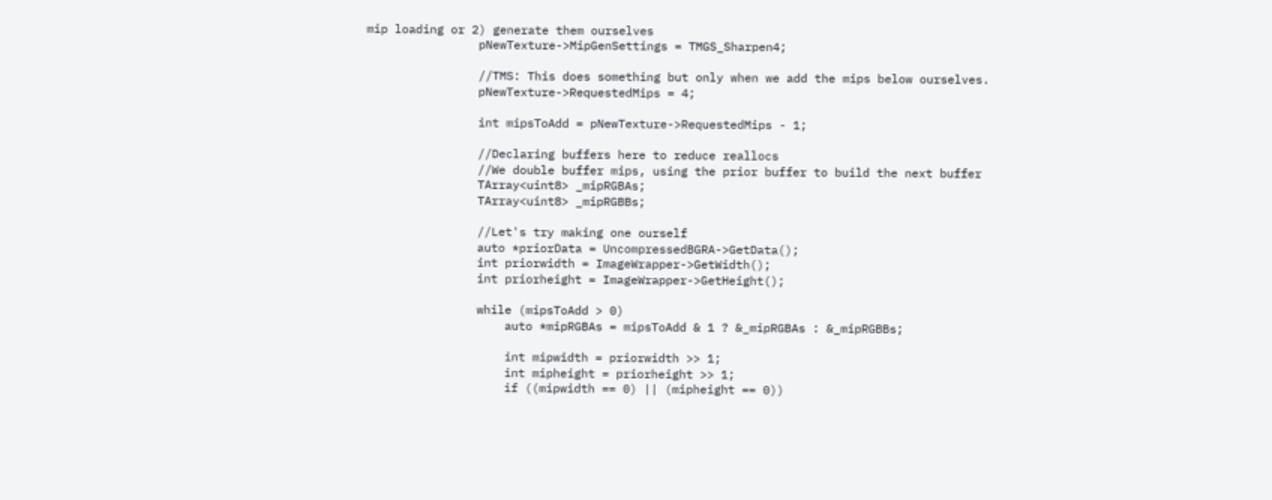mip loading or 2) generate them ourselves
                pNewTexture->MipGenSettings = TMGS_Sharpen4;

                //TMS: This does something but only when we add the mips below ourselves.
                pNewTexture->RequestedMips = 4;

                int mipsToAdd = pNewTexture->RequestedMips - 1;

                //Declaring buffers here to reduce reallocs
                //We double buffer mips, using the prior buffer to build the next buffer
                TArray<uint8> _mipRGBAs;
                TArray<uint8> _mipRGBBs;

                //Let's try making one ourself
                auto *priorData = UncompressedBGRA->GetData();
                int priorwidth = ImageWrapper->GetWidth();
                int priorheight = ImageWrapper->GetHeight();

                while (mipsToAdd > 0)
                    auto *mipRGBAs = mipsToAdd & 1 ? &_mipRGBAs : &_mipRGBBs;

                    int mipwidth = priorwidth >> 1;
                    int mipheight = priorheight >> 1;
                    if ((mipwidth == 0) || (mipheight == 0))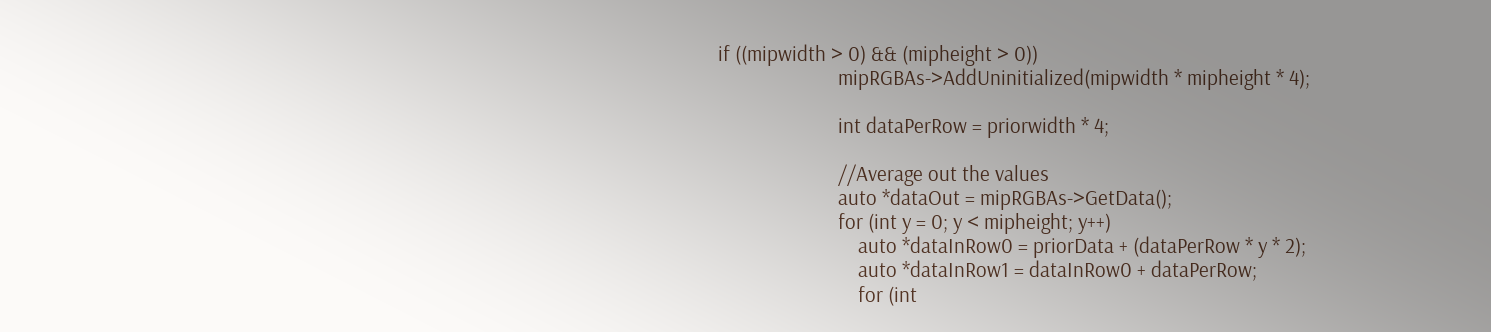if ((mipwidth > 0) && (mipheight > 0))
                        mipRGBAs->AddUninitialized(mipwidth * mipheight * 4);

                        int dataPerRow = priorwidth * 4;

                        //Average out the values
                        auto *dataOut = mipRGBAs->GetData();
                        for (int y = 0; y < mipheight; y++)
                            auto *dataInRow0 = priorData + (dataPerRow * y * 2);
                            auto *dataInRow1 = dataInRow0 + dataPerRow;
                            for (int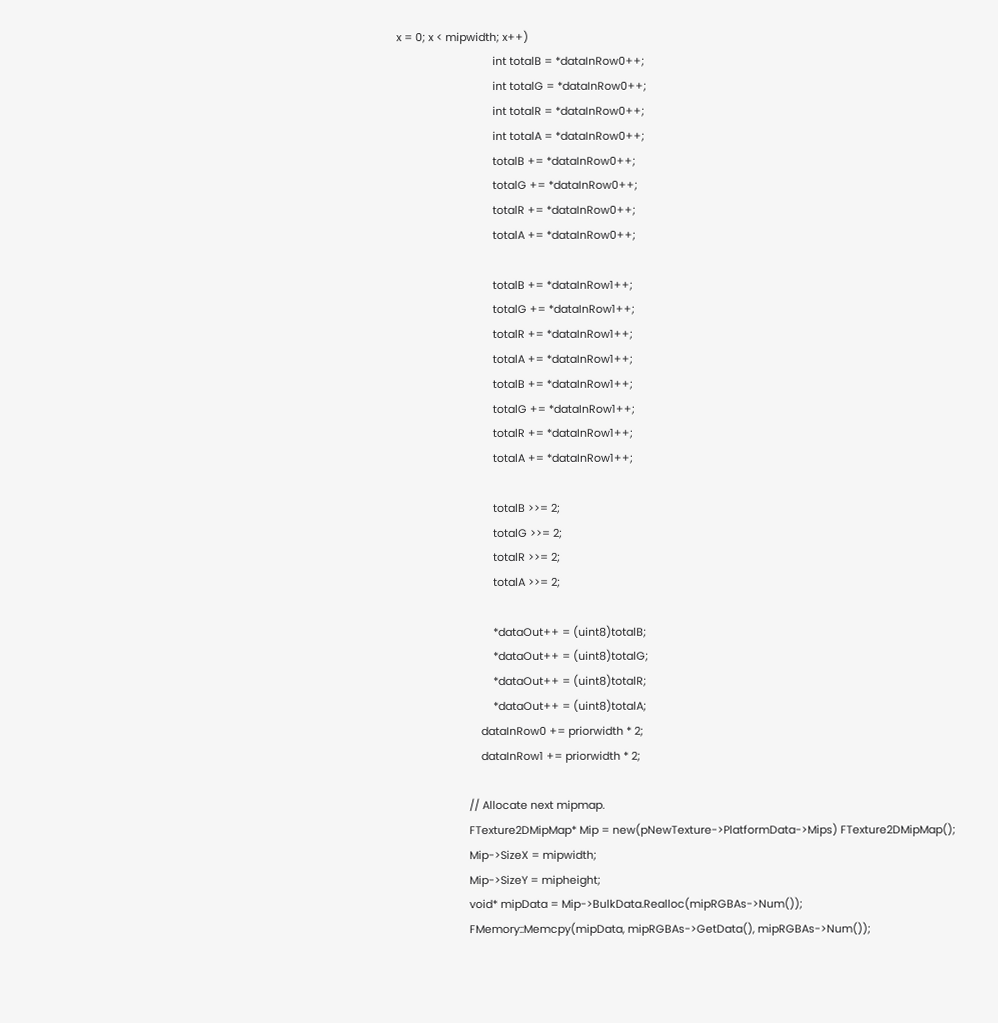x = 0; x < mipwidth; x++)
                                int totalB = *dataInRow0++;
                                int totalG = *dataInRow0++;
                                int totalR = *dataInRow0++;
                                int totalA = *dataInRow0++;
                                totalB += *dataInRow0++;
                                totalG += *dataInRow0++;
                                totalR += *dataInRow0++;
                                totalA += *dataInRow0++;

                                totalB += *dataInRow1++;
                                totalG += *dataInRow1++;
                                totalR += *dataInRow1++;
                                totalA += *dataInRow1++;
                                totalB += *dataInRow1++;
                                totalG += *dataInRow1++;
                                totalR += *dataInRow1++;
                                totalA += *dataInRow1++;

                                totalB >>= 2;
                                totalG >>= 2;
                                totalR >>= 2;
                                totalA >>= 2;

                                *dataOut++ = (uint8)totalB;
                                *dataOut++ = (uint8)totalG;
                                *dataOut++ = (uint8)totalR;
                                *dataOut++ = (uint8)totalA;
                            dataInRow0 += priorwidth * 2;
                            dataInRow1 += priorwidth * 2;

                        // Allocate next mipmap.
                        FTexture2DMipMap* Mip = new(pNewTexture->PlatformData->Mips) FTexture2DMipMap();
                        Mip->SizeX = mipwidth;
                        Mip->SizeY = mipheight;
                        void* mipData = Mip->BulkData.Realloc(mipRGBAs->Num());
                        FMemory::Memcpy(mipData, mipRGBAs->GetData(), mipRGBAs->Num());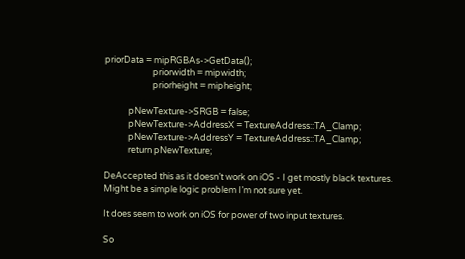priorData = mipRGBAs->GetData();
                        priorwidth = mipwidth;
                        priorheight = mipheight;

            pNewTexture->SRGB = false;
            pNewTexture->AddressX = TextureAddress::TA_Clamp;
            pNewTexture->AddressY = TextureAddress::TA_Clamp;
            return pNewTexture;

DeAccepted this as it doesn’t work on iOS - I get mostly black textures. Might be a simple logic problem I’m not sure yet.

It does seem to work on iOS for power of two input textures.

So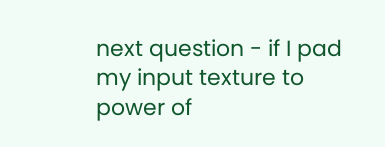next question - if I pad my input texture to power of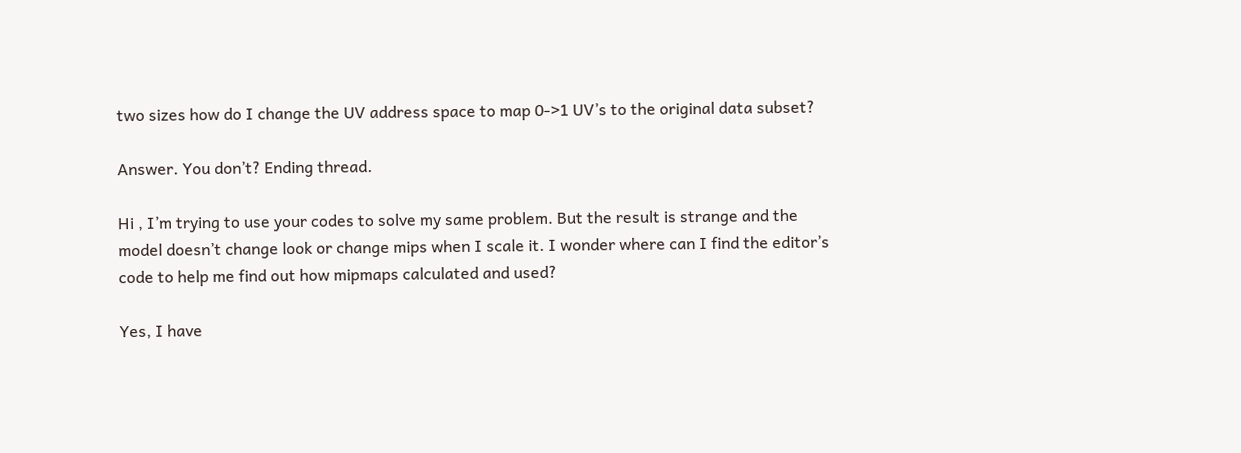two sizes how do I change the UV address space to map 0->1 UV’s to the original data subset?

Answer. You don’t? Ending thread.

Hi , I’m trying to use your codes to solve my same problem. But the result is strange and the model doesn’t change look or change mips when I scale it. I wonder where can I find the editor’s code to help me find out how mipmaps calculated and used?

Yes, I have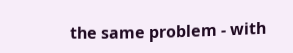the same problem - with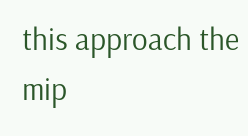this approach the mip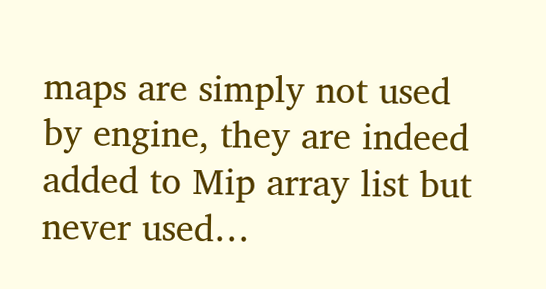maps are simply not used by engine, they are indeed added to Mip array list but never used…